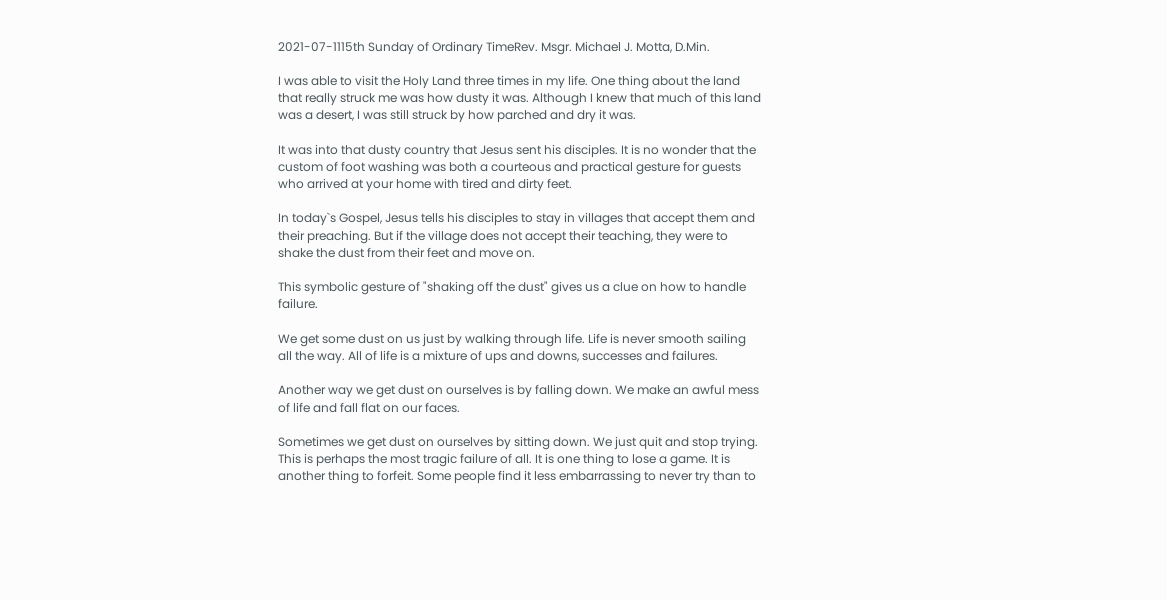2021-07-1115th Sunday of Ordinary TimeRev. Msgr. Michael J. Motta, D.Min.

I was able to visit the Holy Land three times in my life. One thing about the land that really struck me was how dusty it was. Although I knew that much of this land was a desert, I was still struck by how parched and dry it was.

It was into that dusty country that Jesus sent his disciples. It is no wonder that the custom of foot washing was both a courteous and practical gesture for guests who arrived at your home with tired and dirty feet.

In today`s Gospel, Jesus tells his disciples to stay in villages that accept them and their preaching. But if the village does not accept their teaching, they were to shake the dust from their feet and move on.

This symbolic gesture of "shaking off the dust" gives us a clue on how to handle failure.

We get some dust on us just by walking through life. Life is never smooth sailing all the way. All of life is a mixture of ups and downs, successes and failures.

Another way we get dust on ourselves is by falling down. We make an awful mess of life and fall flat on our faces.

Sometimes we get dust on ourselves by sitting down. We just quit and stop trying. This is perhaps the most tragic failure of all. It is one thing to lose a game. It is another thing to forfeit. Some people find it less embarrassing to never try than to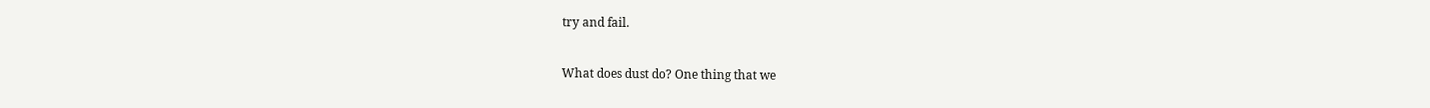try and fail.

What does dust do? One thing that we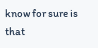know for sure is that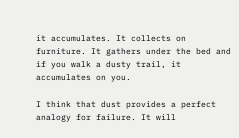it accumulates. It collects on furniture. It gathers under the bed and if you walk a dusty trail, it accumulates on you.

I think that dust provides a perfect analogy for failure. It will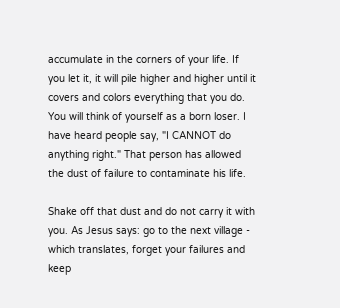accumulate in the corners of your life. If you let it, it will pile higher and higher until it covers and colors everything that you do. You will think of yourself as a born loser. I have heard people say, "I CANNOT do anything right." That person has allowed the dust of failure to contaminate his life.

Shake off that dust and do not carry it with you. As Jesus says: go to the next village - which translates, forget your failures and keep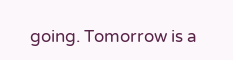going. Tomorrow is a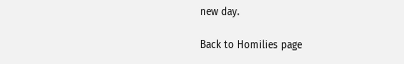new day.

Back to Homilies page